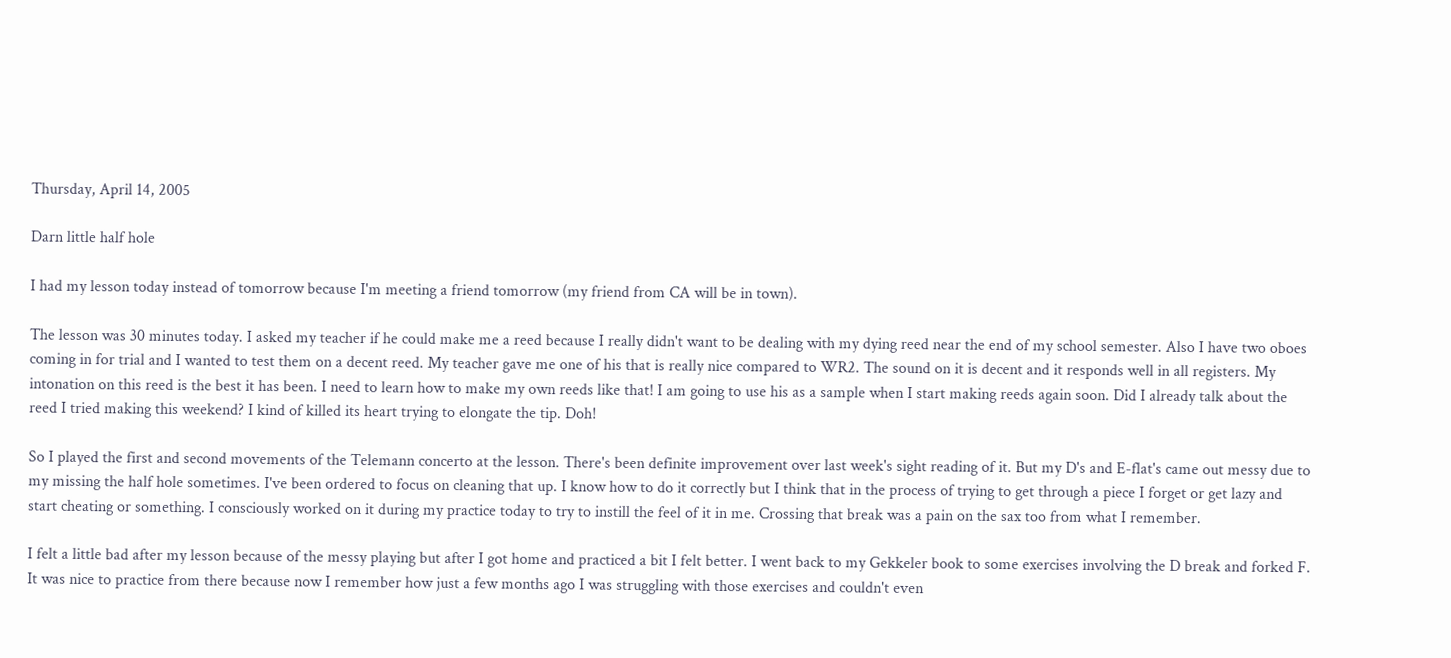Thursday, April 14, 2005

Darn little half hole

I had my lesson today instead of tomorrow because I'm meeting a friend tomorrow (my friend from CA will be in town).

The lesson was 30 minutes today. I asked my teacher if he could make me a reed because I really didn't want to be dealing with my dying reed near the end of my school semester. Also I have two oboes coming in for trial and I wanted to test them on a decent reed. My teacher gave me one of his that is really nice compared to WR2. The sound on it is decent and it responds well in all registers. My intonation on this reed is the best it has been. I need to learn how to make my own reeds like that! I am going to use his as a sample when I start making reeds again soon. Did I already talk about the reed I tried making this weekend? I kind of killed its heart trying to elongate the tip. Doh!

So I played the first and second movements of the Telemann concerto at the lesson. There's been definite improvement over last week's sight reading of it. But my D's and E-flat's came out messy due to my missing the half hole sometimes. I've been ordered to focus on cleaning that up. I know how to do it correctly but I think that in the process of trying to get through a piece I forget or get lazy and start cheating or something. I consciously worked on it during my practice today to try to instill the feel of it in me. Crossing that break was a pain on the sax too from what I remember.

I felt a little bad after my lesson because of the messy playing but after I got home and practiced a bit I felt better. I went back to my Gekkeler book to some exercises involving the D break and forked F. It was nice to practice from there because now I remember how just a few months ago I was struggling with those exercises and couldn't even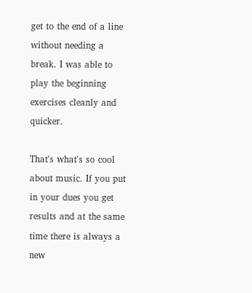get to the end of a line without needing a break. I was able to play the beginning exercises cleanly and quicker.

That's what's so cool about music. If you put in your dues you get results and at the same time there is always a new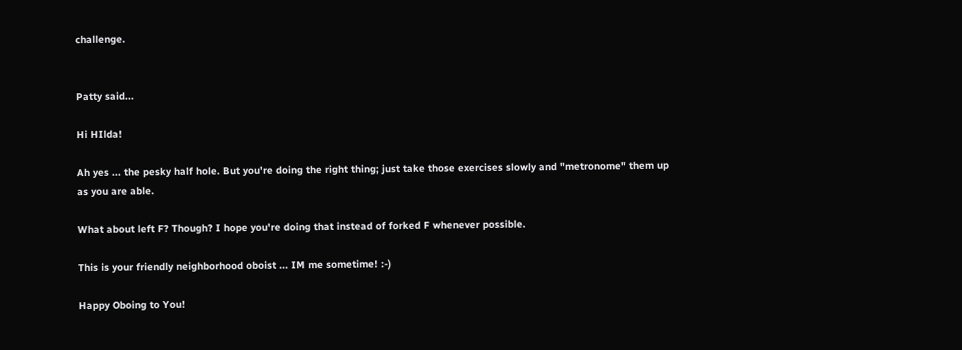challenge.


Patty said...

Hi HIlda!

Ah yes ... the pesky half hole. But you're doing the right thing; just take those exercises slowly and "metronome" them up as you are able.

What about left F? Though? I hope you're doing that instead of forked F whenever possible.

This is your friendly neighborhood oboist ... IM me sometime! :-)

Happy Oboing to You!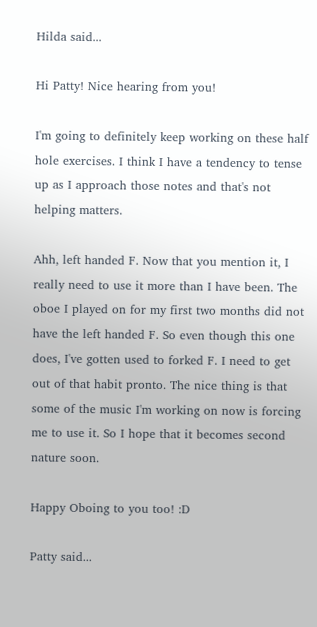Hilda said...

Hi Patty! Nice hearing from you!

I'm going to definitely keep working on these half hole exercises. I think I have a tendency to tense up as I approach those notes and that's not helping matters.

Ahh, left handed F. Now that you mention it, I really need to use it more than I have been. The oboe I played on for my first two months did not have the left handed F. So even though this one does, I've gotten used to forked F. I need to get out of that habit pronto. The nice thing is that some of the music I'm working on now is forcing me to use it. So I hope that it becomes second nature soon.

Happy Oboing to you too! :D

Patty said...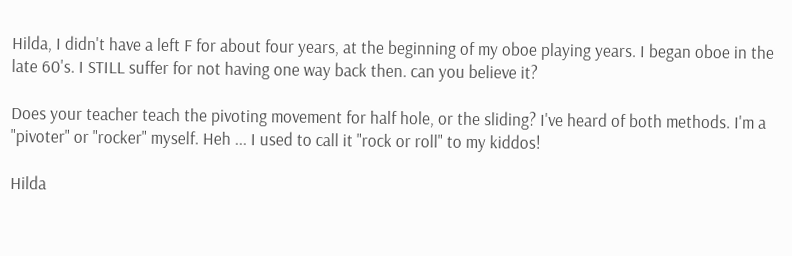Hilda, I didn't have a left F for about four years, at the beginning of my oboe playing years. I began oboe in the late 60's. I STILL suffer for not having one way back then. can you believe it?

Does your teacher teach the pivoting movement for half hole, or the sliding? I've heard of both methods. I'm a "pivoter" or "rocker" myself. Heh ... I used to call it "rock or roll" to my kiddos!

Hilda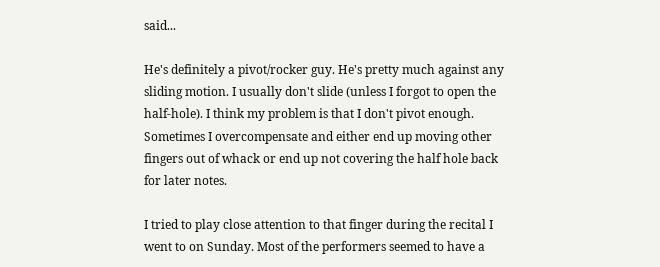said...

He's definitely a pivot/rocker guy. He's pretty much against any sliding motion. I usually don't slide (unless I forgot to open the half-hole). I think my problem is that I don't pivot enough. Sometimes I overcompensate and either end up moving other fingers out of whack or end up not covering the half hole back for later notes.

I tried to play close attention to that finger during the recital I went to on Sunday. Most of the performers seemed to have a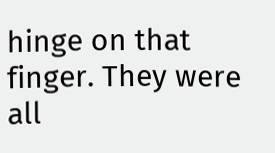hinge on that finger. They were all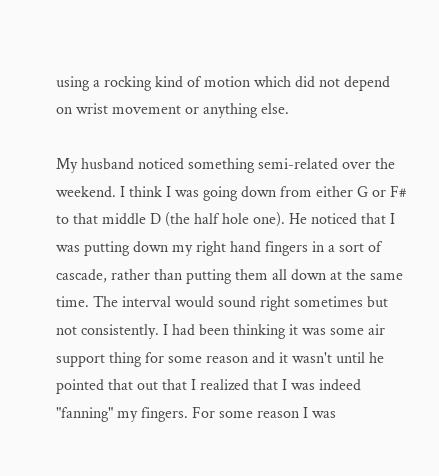using a rocking kind of motion which did not depend on wrist movement or anything else.

My husband noticed something semi-related over the weekend. I think I was going down from either G or F# to that middle D (the half hole one). He noticed that I was putting down my right hand fingers in a sort of cascade, rather than putting them all down at the same time. The interval would sound right sometimes but not consistently. I had been thinking it was some air support thing for some reason and it wasn't until he pointed that out that I realized that I was indeed "fanning" my fingers. For some reason I was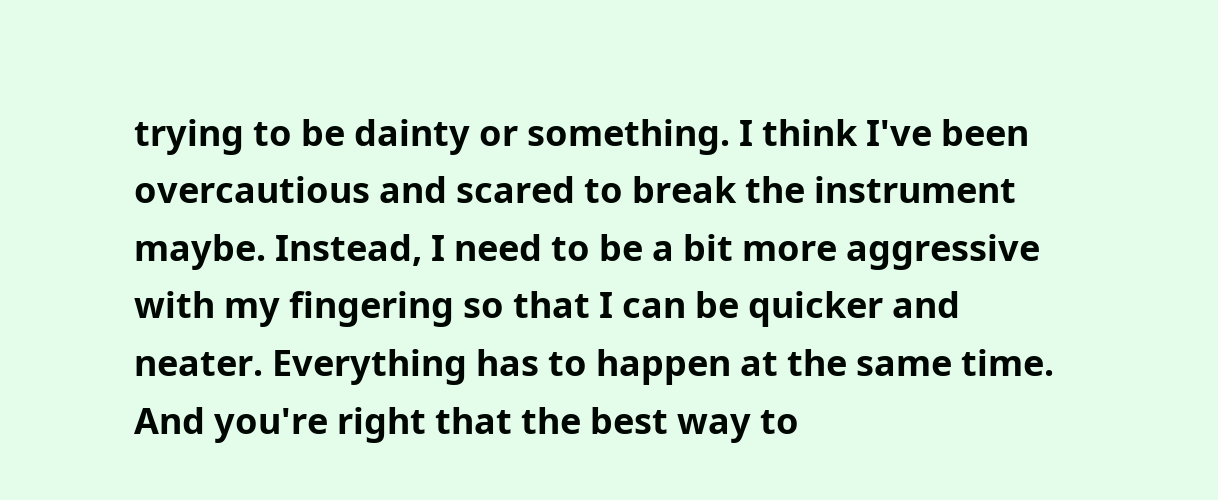trying to be dainty or something. I think I've been overcautious and scared to break the instrument maybe. Instead, I need to be a bit more aggressive with my fingering so that I can be quicker and neater. Everything has to happen at the same time. And you're right that the best way to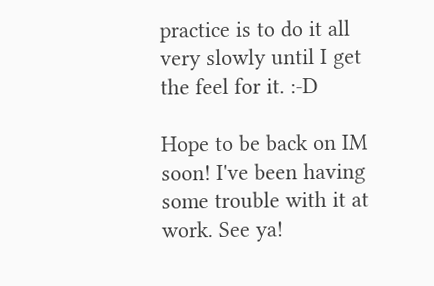practice is to do it all very slowly until I get the feel for it. :-D

Hope to be back on IM soon! I've been having some trouble with it at work. See ya!